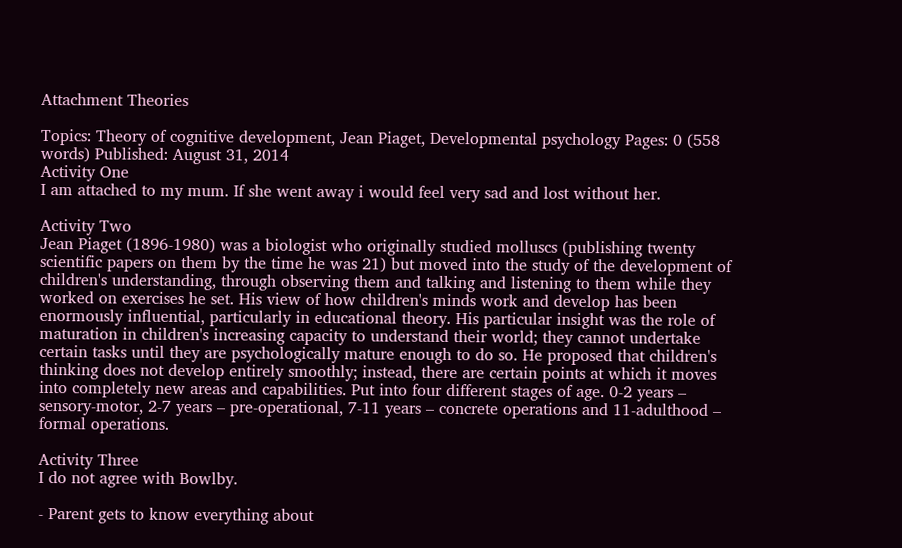Attachment Theories

Topics: Theory of cognitive development, Jean Piaget, Developmental psychology Pages: 0 (558 words) Published: August 31, 2014
Activity One
I am attached to my mum. If she went away i would feel very sad and lost without her.

Activity Two
Jean Piaget (1896-1980) was a biologist who originally studied molluscs (publishing twenty scientific papers on them by the time he was 21) but moved into the study of the development of children's understanding, through observing them and talking and listening to them while they worked on exercises he set. His view of how children's minds work and develop has been enormously influential, particularly in educational theory. His particular insight was the role of maturation in children's increasing capacity to understand their world; they cannot undertake certain tasks until they are psychologically mature enough to do so. He proposed that children's thinking does not develop entirely smoothly; instead, there are certain points at which it moves into completely new areas and capabilities. Put into four different stages of age. 0-2 years – sensory-motor, 2-7 years – pre-operational, 7-11 years – concrete operations and 11-adulthood – formal operations.

Activity Three
I do not agree with Bowlby.

- Parent gets to know everything about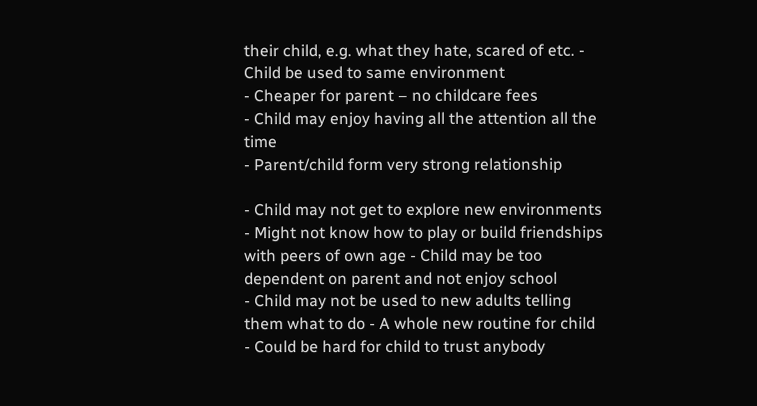their child, e.g. what they hate, scared of etc. - Child be used to same environment
- Cheaper for parent – no childcare fees
- Child may enjoy having all the attention all the time
- Parent/child form very strong relationship

- Child may not get to explore new environments
- Might not know how to play or build friendships with peers of own age - Child may be too dependent on parent and not enjoy school
- Child may not be used to new adults telling them what to do - A whole new routine for child
- Could be hard for child to trust anybody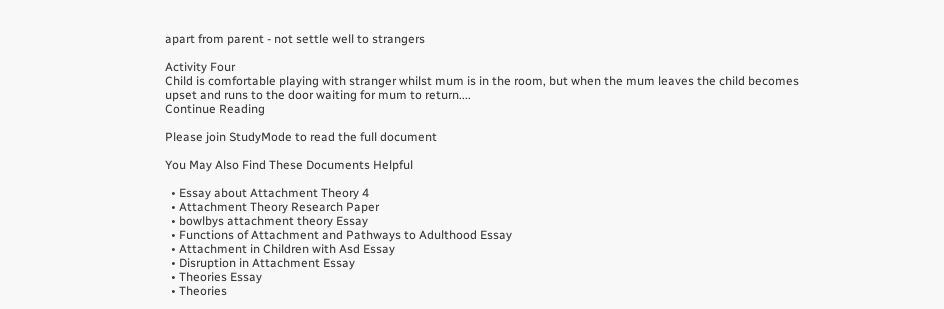apart from parent - not settle well to strangers

Activity Four
Child is comfortable playing with stranger whilst mum is in the room, but when the mum leaves the child becomes upset and runs to the door waiting for mum to return....
Continue Reading

Please join StudyMode to read the full document

You May Also Find These Documents Helpful

  • Essay about Attachment Theory 4
  • Attachment Theory Research Paper
  • bowlbys attachment theory Essay
  • Functions of Attachment and Pathways to Adulthood Essay
  • Attachment in Children with Asd Essay
  • Disruption in Attachment Essay
  • Theories Essay
  • Theories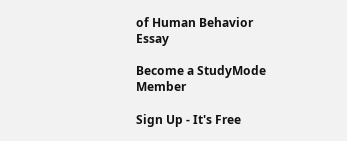of Human Behavior Essay

Become a StudyMode Member

Sign Up - It's Free